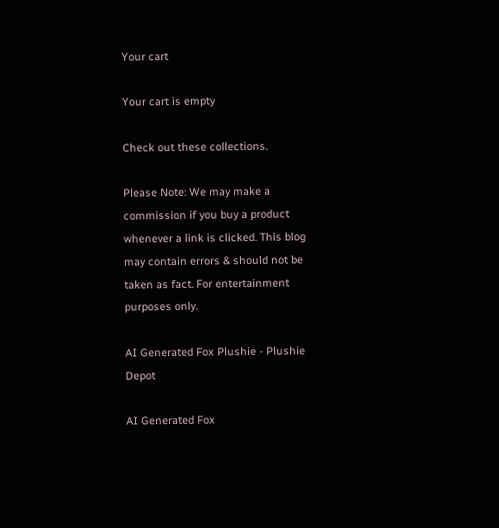Your cart

Your cart is empty

Check out these collections.

Please Note: We may make a commission if you buy a product whenever a link is clicked. This blog may contain errors & should not be taken as fact. For entertainment purposes only.

AI Generated Fox Plushie - Plushie Depot

AI Generated Fox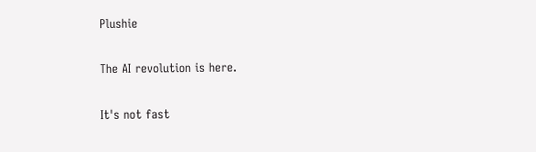Plushie

The AI revolution is here.

It's not fast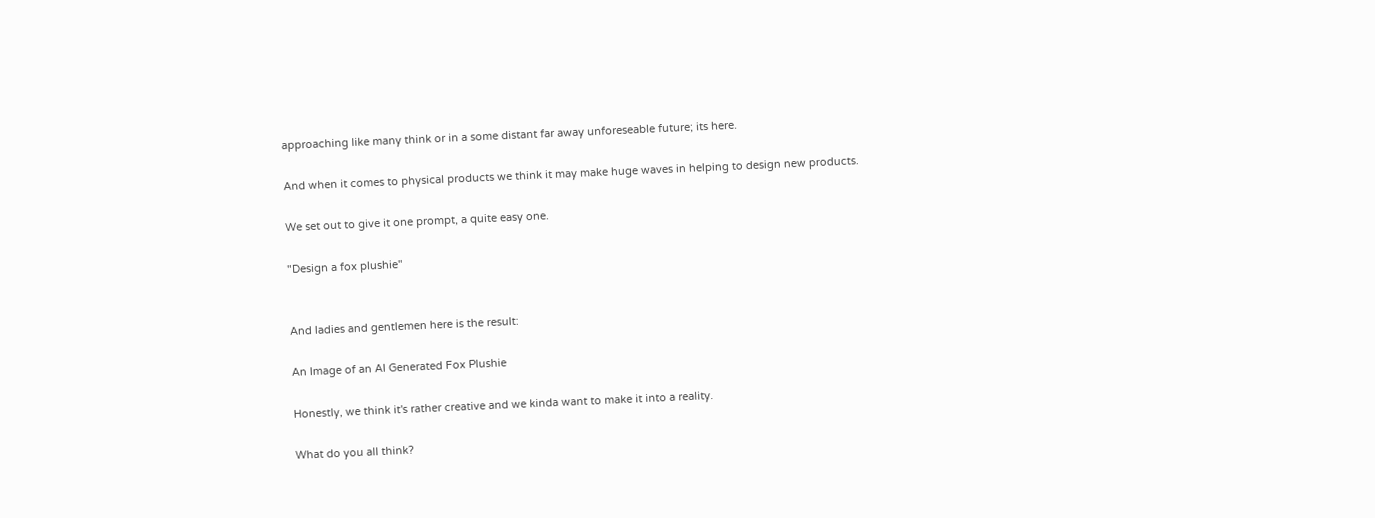approaching like many think or in a some distant far away unforeseable future; its here.

And when it comes to physical products we think it may make huge waves in helping to design new products.

We set out to give it one prompt, a quite easy one.

"Design a fox plushie"


And ladies and gentlemen here is the result:

An Image of an AI Generated Fox Plushie

Honestly, we think it's rather creative and we kinda want to make it into a reality.

What do you all think?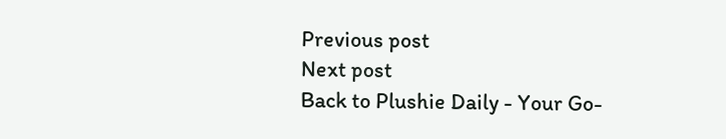Previous post
Next post
Back to Plushie Daily - Your Go-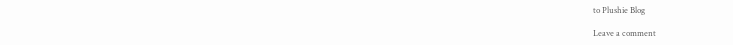to Plushie Blog

Leave a comment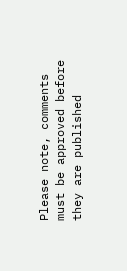Please note, comments must be approved before they are published